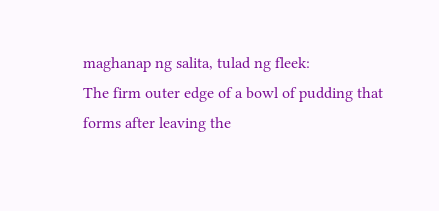maghanap ng salita, tulad ng fleek:
The firm outer edge of a bowl of pudding that forms after leaving the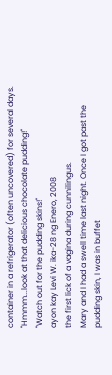container in a refrigerator (often uncovered) for several days.
"Hmmm...look at that delicious chocolate pudding!"
"Watch out for the pudding skins!"
ayon kay Levi W. ika-28 ng Enero, 2008
the first lick of a vagina during cunnilingus.
Mary and I had a swell time last night. Once I got past the pudding skin, I was in buffet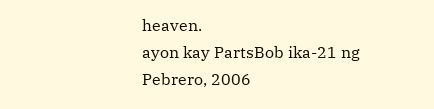heaven.
ayon kay PartsBob ika-21 ng Pebrero, 2006